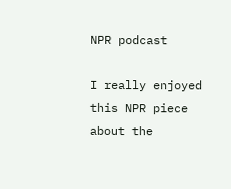NPR podcast

I really enjoyed this NPR piece about the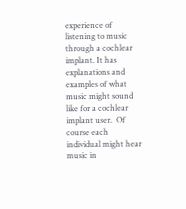experience of listening to music through a cochlear implant. It has explanations and examples of what music might sound like for a cochlear implant user.  Of course each individual might hear music in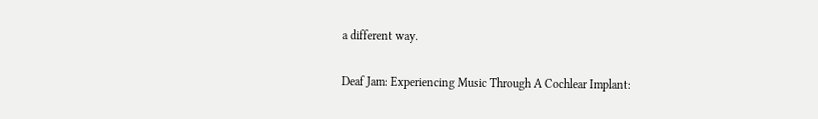a different way.

Deaf Jam: Experiencing Music Through A Cochlear Implant: